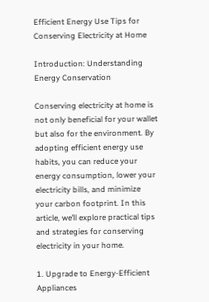Efficient Energy Use Tips for Conserving Electricity at Home

Introduction: Understanding Energy Conservation

Conserving electricity at home is not only beneficial for your wallet but also for the environment. By adopting efficient energy use habits, you can reduce your energy consumption, lower your electricity bills, and minimize your carbon footprint. In this article, we’ll explore practical tips and strategies for conserving electricity in your home.

1. Upgrade to Energy-Efficient Appliances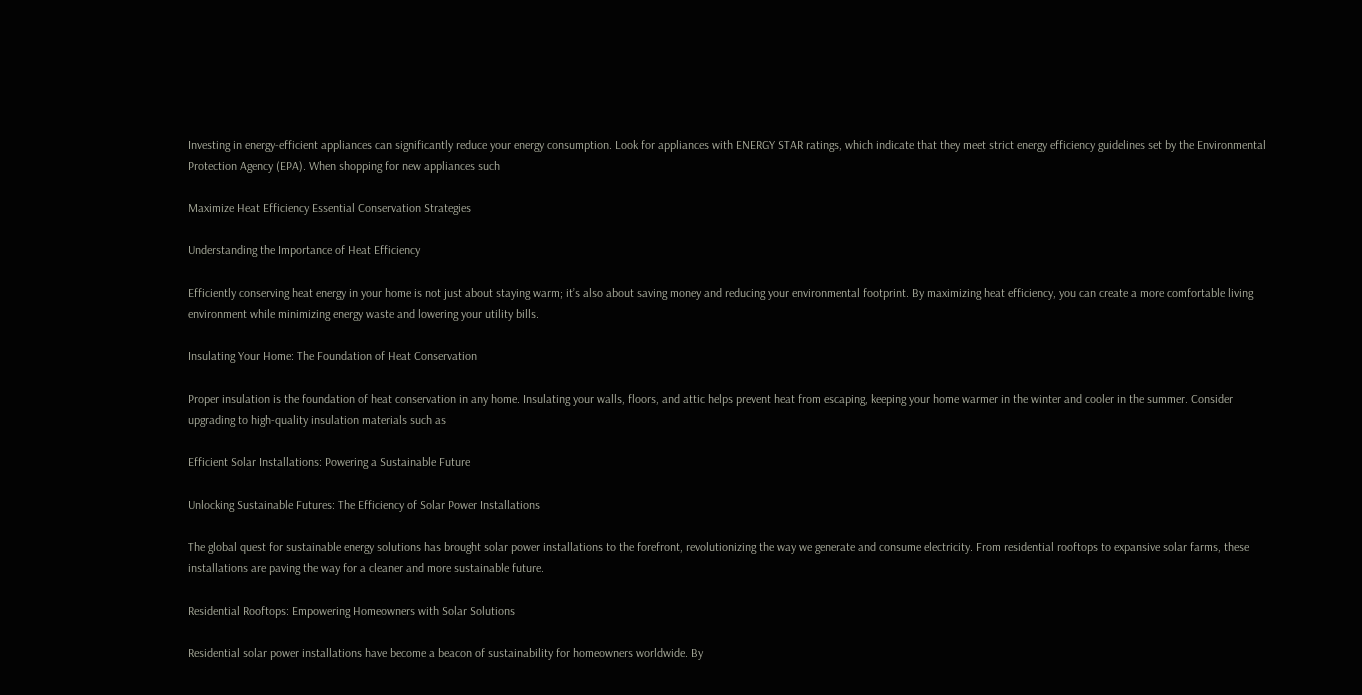Investing in energy-efficient appliances can significantly reduce your energy consumption. Look for appliances with ENERGY STAR ratings, which indicate that they meet strict energy efficiency guidelines set by the Environmental Protection Agency (EPA). When shopping for new appliances such

Maximize Heat Efficiency Essential Conservation Strategies

Understanding the Importance of Heat Efficiency

Efficiently conserving heat energy in your home is not just about staying warm; it’s also about saving money and reducing your environmental footprint. By maximizing heat efficiency, you can create a more comfortable living environment while minimizing energy waste and lowering your utility bills.

Insulating Your Home: The Foundation of Heat Conservation

Proper insulation is the foundation of heat conservation in any home. Insulating your walls, floors, and attic helps prevent heat from escaping, keeping your home warmer in the winter and cooler in the summer. Consider upgrading to high-quality insulation materials such as

Efficient Solar Installations: Powering a Sustainable Future

Unlocking Sustainable Futures: The Efficiency of Solar Power Installations

The global quest for sustainable energy solutions has brought solar power installations to the forefront, revolutionizing the way we generate and consume electricity. From residential rooftops to expansive solar farms, these installations are paving the way for a cleaner and more sustainable future.

Residential Rooftops: Empowering Homeowners with Solar Solutions

Residential solar power installations have become a beacon of sustainability for homeowners worldwide. By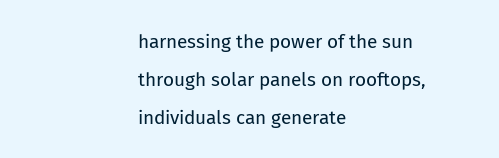harnessing the power of the sun through solar panels on rooftops, individuals can generate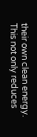their own clean energy. This not only reduces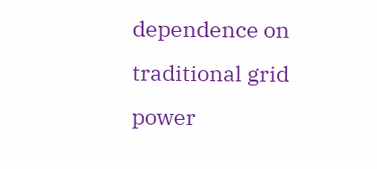dependence on traditional grid power